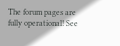The forum pages are fully operational! See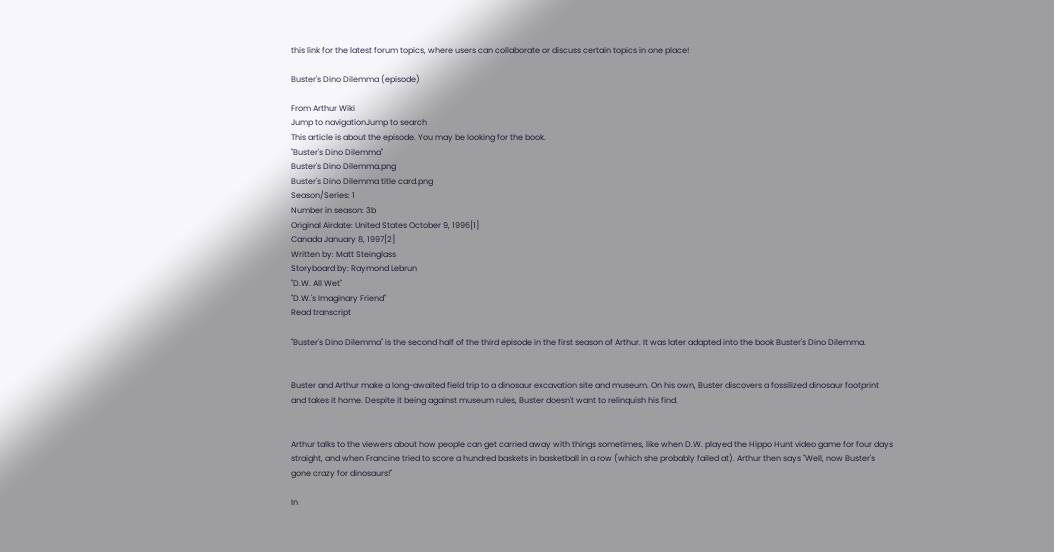this link for the latest forum topics, where users can collaborate or discuss certain topics in one place!

Buster's Dino Dilemma (episode)

From Arthur Wiki
Jump to navigationJump to search
This article is about the episode. You may be looking for the book.
"Buster's Dino Dilemma"
Buster's Dino Dilemma.png
Buster's Dino Dilemma title card.png
Season/Series: 1
Number in season: 3b
Original Airdate: United States October 9, 1996[1]
Canada January 8, 1997[2]
Written by: Matt Steinglass
Storyboard by: Raymond Lebrun
"D.W. All Wet"
"D.W.'s Imaginary Friend"
Read transcript

"Buster's Dino Dilemma" is the second half of the third episode in the first season of Arthur. It was later adapted into the book Buster's Dino Dilemma.


Buster and Arthur make a long-awaited field trip to a dinosaur excavation site and museum. On his own, Buster discovers a fossilized dinosaur footprint and takes it home. Despite it being against museum rules, Buster doesn't want to relinquish his find.


Arthur talks to the viewers about how people can get carried away with things sometimes, like when D.W. played the Hippo Hunt video game for four days straight, and when Francine tried to score a hundred baskets in basketball in a row (which she probably failed at). Arthur then says "Well, now Buster's gone crazy for dinosaurs!"

In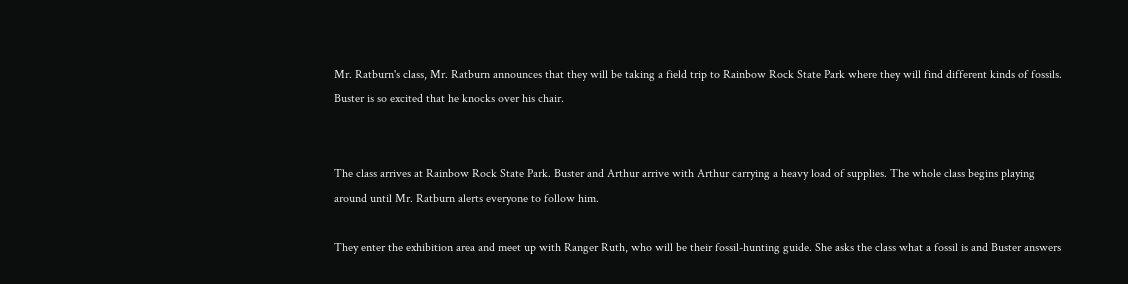Mr. Ratburn's class, Mr. Ratburn announces that they will be taking a field trip to Rainbow Rock State Park where they will find different kinds of fossils. Buster is so excited that he knocks over his chair.


The class arrives at Rainbow Rock State Park. Buster and Arthur arrive with Arthur carrying a heavy load of supplies. The whole class begins playing around until Mr. Ratburn alerts everyone to follow him.

They enter the exhibition area and meet up with Ranger Ruth, who will be their fossil-hunting guide. She asks the class what a fossil is and Buster answers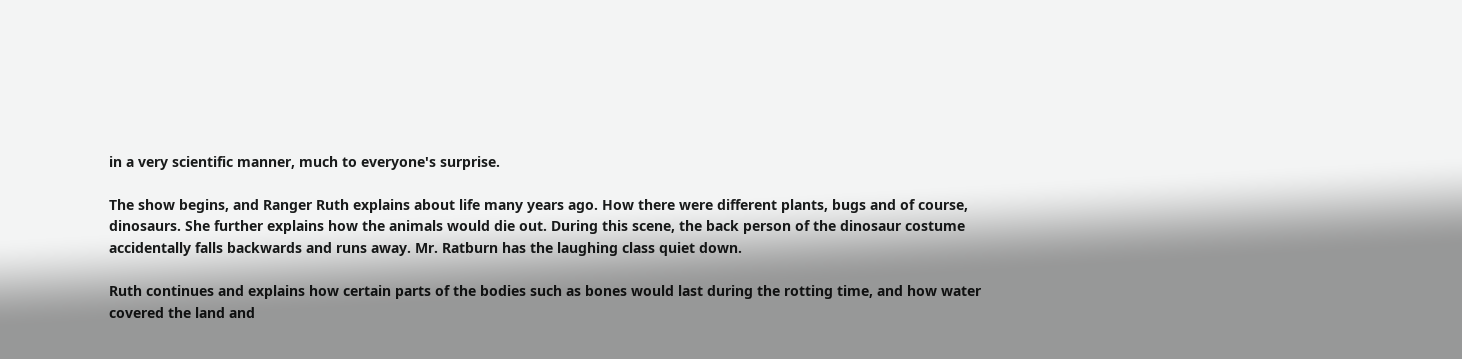in a very scientific manner, much to everyone's surprise.

The show begins, and Ranger Ruth explains about life many years ago. How there were different plants, bugs and of course, dinosaurs. She further explains how the animals would die out. During this scene, the back person of the dinosaur costume accidentally falls backwards and runs away. Mr. Ratburn has the laughing class quiet down.

Ruth continues and explains how certain parts of the bodies such as bones would last during the rotting time, and how water covered the land and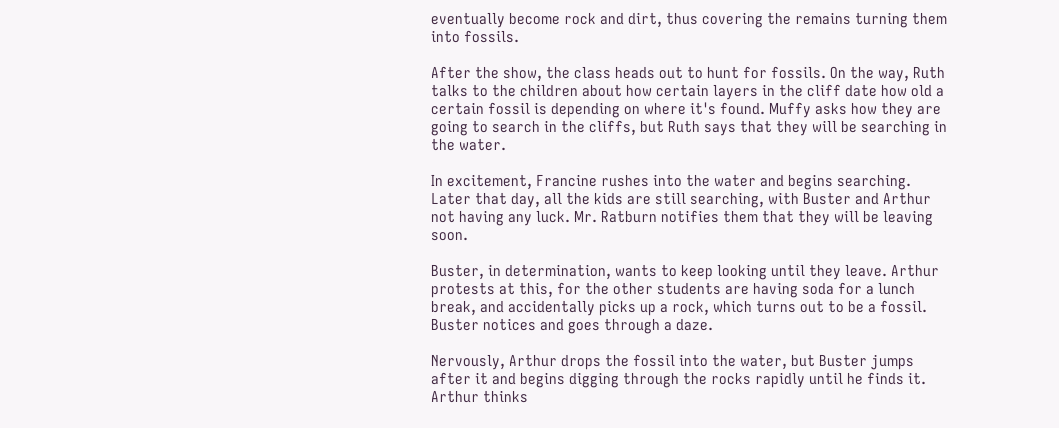eventually become rock and dirt, thus covering the remains turning them into fossils.

After the show, the class heads out to hunt for fossils. On the way, Ruth talks to the children about how certain layers in the cliff date how old a certain fossil is depending on where it's found. Muffy asks how they are going to search in the cliffs, but Ruth says that they will be searching in the water.

In excitement, Francine rushes into the water and begins searching. Later that day, all the kids are still searching, with Buster and Arthur not having any luck. Mr. Ratburn notifies them that they will be leaving soon.

Buster, in determination, wants to keep looking until they leave. Arthur protests at this, for the other students are having soda for a lunch break, and accidentally picks up a rock, which turns out to be a fossil. Buster notices and goes through a daze.

Nervously, Arthur drops the fossil into the water, but Buster jumps after it and begins digging through the rocks rapidly until he finds it. Arthur thinks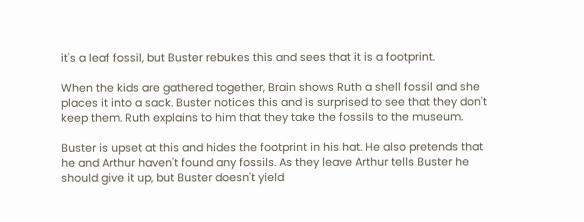it's a leaf fossil, but Buster rebukes this and sees that it is a footprint.

When the kids are gathered together, Brain shows Ruth a shell fossil and she places it into a sack. Buster notices this and is surprised to see that they don't keep them. Ruth explains to him that they take the fossils to the museum.

Buster is upset at this and hides the footprint in his hat. He also pretends that he and Arthur haven't found any fossils. As they leave Arthur tells Buster he should give it up, but Buster doesn't yield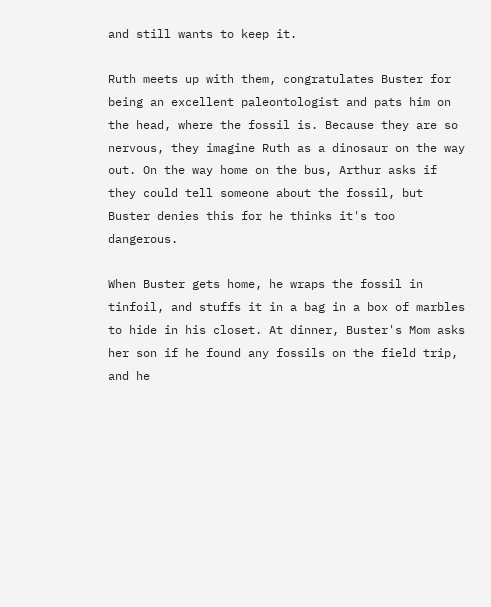and still wants to keep it.

Ruth meets up with them, congratulates Buster for being an excellent paleontologist and pats him on the head, where the fossil is. Because they are so nervous, they imagine Ruth as a dinosaur on the way out. On the way home on the bus, Arthur asks if they could tell someone about the fossil, but Buster denies this for he thinks it's too dangerous.

When Buster gets home, he wraps the fossil in tinfoil, and stuffs it in a bag in a box of marbles to hide in his closet. At dinner, Buster's Mom asks her son if he found any fossils on the field trip, and he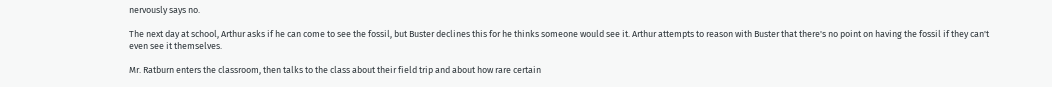nervously says no.

The next day at school, Arthur asks if he can come to see the fossil, but Buster declines this for he thinks someone would see it. Arthur attempts to reason with Buster that there's no point on having the fossil if they can't even see it themselves.

Mr. Ratburn enters the classroom, then talks to the class about their field trip and about how rare certain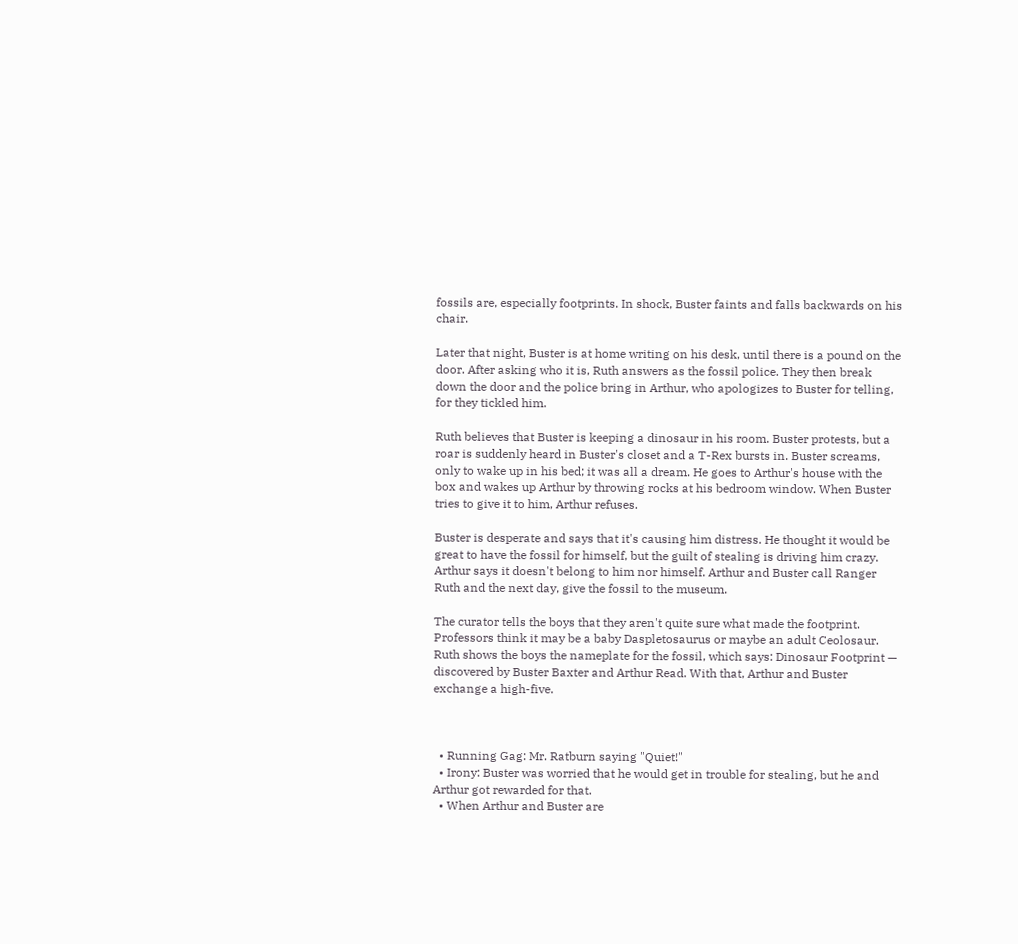fossils are, especially footprints. In shock, Buster faints and falls backwards on his chair.

Later that night, Buster is at home writing on his desk, until there is a pound on the door. After asking who it is, Ruth answers as the fossil police. They then break down the door and the police bring in Arthur, who apologizes to Buster for telling, for they tickled him.

Ruth believes that Buster is keeping a dinosaur in his room. Buster protests, but a roar is suddenly heard in Buster's closet and a T-Rex bursts in. Buster screams, only to wake up in his bed; it was all a dream. He goes to Arthur's house with the box and wakes up Arthur by throwing rocks at his bedroom window. When Buster tries to give it to him, Arthur refuses.

Buster is desperate and says that it's causing him distress. He thought it would be great to have the fossil for himself, but the guilt of stealing is driving him crazy. Arthur says it doesn't belong to him nor himself. Arthur and Buster call Ranger Ruth and the next day, give the fossil to the museum.

The curator tells the boys that they aren't quite sure what made the footprint. Professors think it may be a baby Daspletosaurus or maybe an adult Ceolosaur. Ruth shows the boys the nameplate for the fossil, which says: Dinosaur Footprint — discovered by Buster Baxter and Arthur Read. With that, Arthur and Buster exchange a high-five.



  • Running Gag: Mr. Ratburn saying "Quiet!"
  • Irony: Buster was worried that he would get in trouble for stealing, but he and Arthur got rewarded for that.
  • When Arthur and Buster are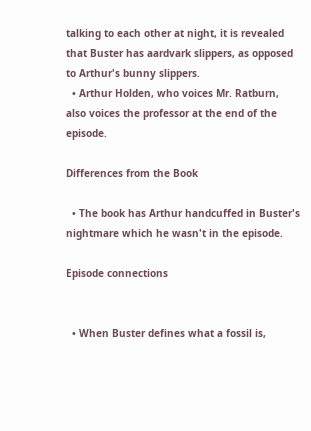talking to each other at night, it is revealed that Buster has aardvark slippers, as opposed to Arthur's bunny slippers.
  • Arthur Holden, who voices Mr. Ratburn, also voices the professor at the end of the episode.

Differences from the Book

  • The book has Arthur handcuffed in Buster's nightmare which he wasn't in the episode.

Episode connections


  • When Buster defines what a fossil is,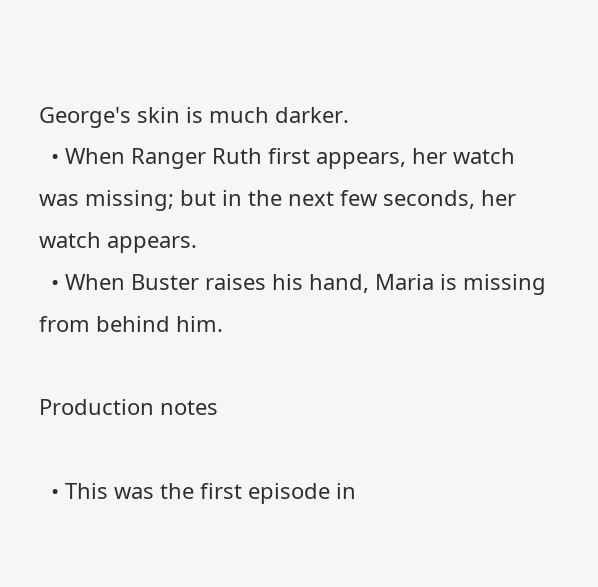George's skin is much darker.
  • When Ranger Ruth first appears, her watch was missing; but in the next few seconds, her watch appears.
  • When Buster raises his hand, Maria is missing from behind him.

Production notes

  • This was the first episode in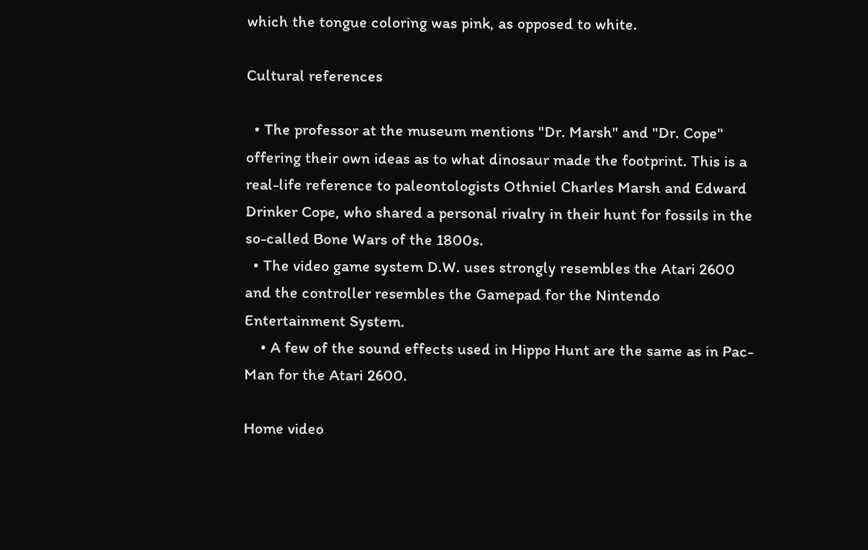which the tongue coloring was pink, as opposed to white.

Cultural references

  • The professor at the museum mentions "Dr. Marsh" and "Dr. Cope" offering their own ideas as to what dinosaur made the footprint. This is a real-life reference to paleontologists Othniel Charles Marsh and Edward Drinker Cope, who shared a personal rivalry in their hunt for fossils in the so-called Bone Wars of the 1800s.
  • The video game system D.W. uses strongly resembles the Atari 2600 and the controller resembles the Gamepad for the Nintendo Entertainment System.
    • A few of the sound effects used in Hippo Hunt are the same as in Pac-Man for the Atari 2600.

Home video